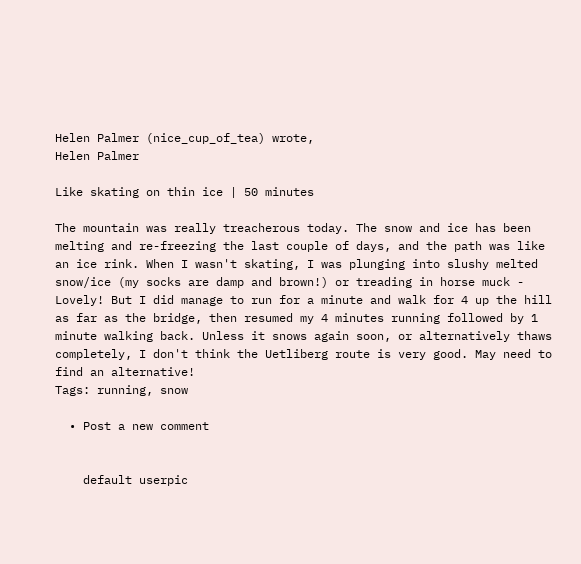Helen Palmer (nice_cup_of_tea) wrote,
Helen Palmer

Like skating on thin ice | 50 minutes

The mountain was really treacherous today. The snow and ice has been melting and re-freezing the last couple of days, and the path was like an ice rink. When I wasn't skating, I was plunging into slushy melted snow/ice (my socks are damp and brown!) or treading in horse muck - Lovely! But I did manage to run for a minute and walk for 4 up the hill as far as the bridge, then resumed my 4 minutes running followed by 1 minute walking back. Unless it snows again soon, or alternatively thaws completely, I don't think the Uetliberg route is very good. May need to find an alternative!
Tags: running, snow

  • Post a new comment


    default userpic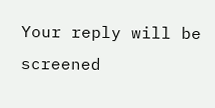Your reply will be screened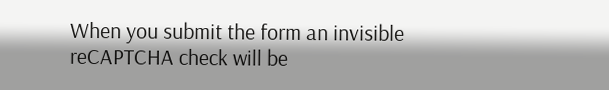When you submit the form an invisible reCAPTCHA check will be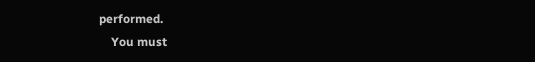performed.
    You must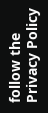follow the Privacy Policy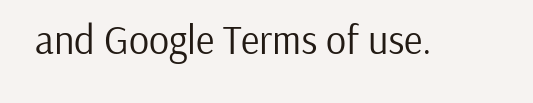and Google Terms of use.